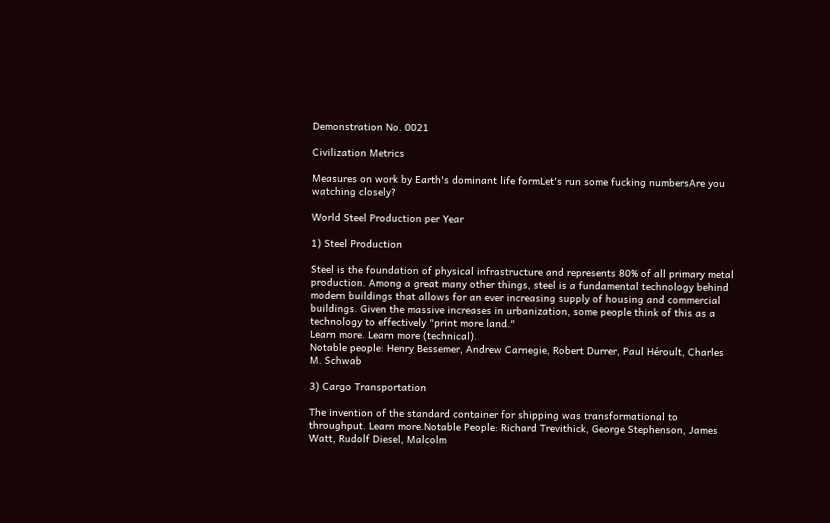Demonstration No. 0021

Civilization Metrics

Measures on work by Earth's dominant life formLet's run some fucking numbersAre you watching closely?

World Steel Production per Year

1) Steel Production

Steel is the foundation of physical infrastructure and represents 80% of all primary metal production. Among a great many other things, steel is a fundamental technology behind modern buildings that allows for an ever increasing supply of housing and commercial buildings. Given the massive increases in urbanization, some people think of this as a technology to effectively "print more land."
Learn more. Learn more (technical).
Notable people: Henry Bessemer, Andrew Carnegie, Robert Durrer, Paul Héroult, Charles M. Schwab

3) Cargo Transportation

The invention of the standard container for shipping was transformational to throughput. Learn more.Notable People: Richard Trevithick, George Stephenson, James Watt, Rudolf Diesel, Malcolm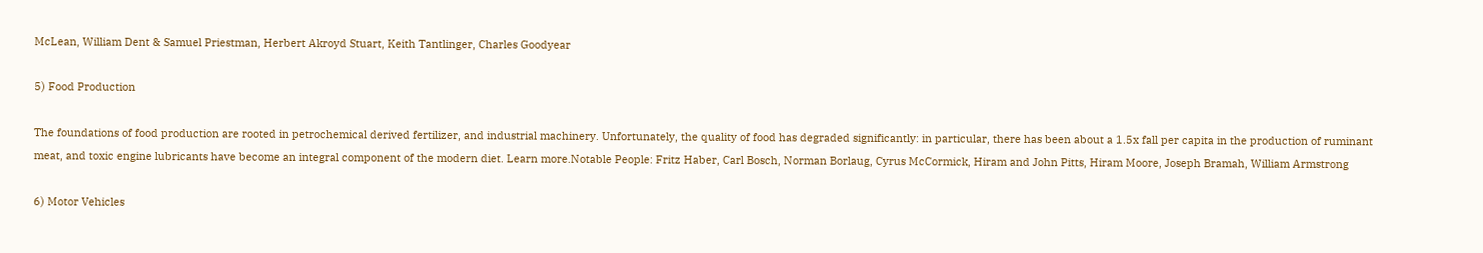McLean, William Dent & Samuel Priestman, Herbert Akroyd Stuart, Keith Tantlinger, Charles Goodyear

5) Food Production

The foundations of food production are rooted in petrochemical derived fertilizer, and industrial machinery. Unfortunately, the quality of food has degraded significantly: in particular, there has been about a 1.5x fall per capita in the production of ruminant meat, and toxic engine lubricants have become an integral component of the modern diet. Learn more.Notable People: Fritz Haber, Carl Bosch, Norman Borlaug, Cyrus McCormick, Hiram and John Pitts, Hiram Moore, Joseph Bramah, William Armstrong

6) Motor Vehicles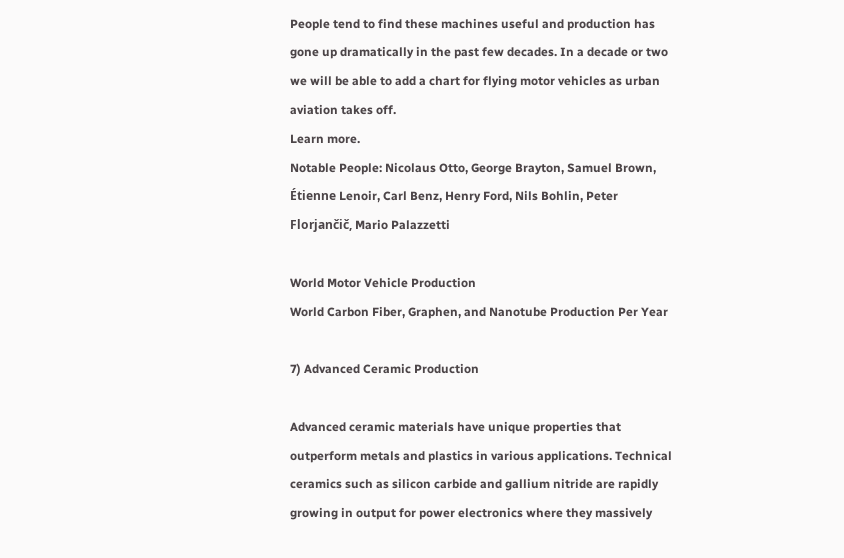People tend to find these machines useful and production has gone up dramatically in the past few decades. In a decade or two we will be able to add a chart for flying motor vehicles as urban aviation takes off.
Learn more.
Notable People: Nicolaus Otto, George Brayton, Samuel Brown, Étienne Lenoir, Carl Benz, Henry Ford, Nils Bohlin, Peter Florjančič, Mario Palazzetti

World Motor Vehicle Production
World Carbon Fiber, Graphen, and Nanotube Production Per Year

7) Advanced Ceramic Production

Advanced ceramic materials have unique properties that outperform metals and plastics in various applications. Technical ceramics such as silicon carbide and gallium nitride are rapidly growing in output for power electronics where they massively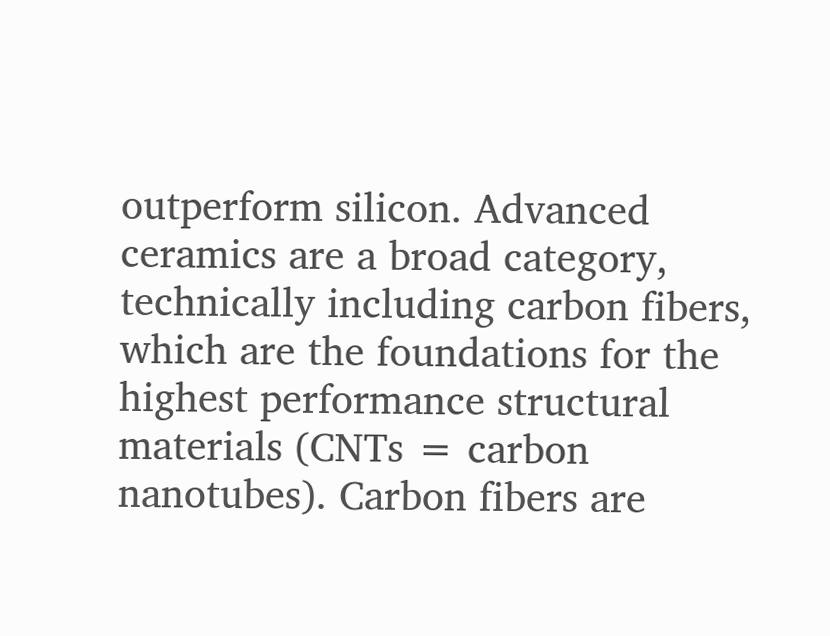outperform silicon. Advanced ceramics are a broad category, technically including carbon fibers, which are the foundations for the highest performance structural materials (CNTs = carbon nanotubes). Carbon fibers are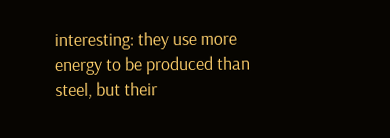interesting: they use more energy to be produced than steel, but their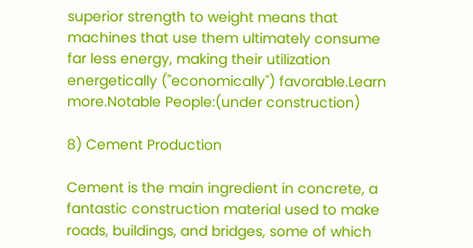superior strength to weight means that machines that use them ultimately consume far less energy, making their utilization energetically ("economically") favorable.Learn more.Notable People:(under construction)

8) Cement Production

Cement is the main ingredient in concrete, a fantastic construction material used to make roads, buildings, and bridges, some of which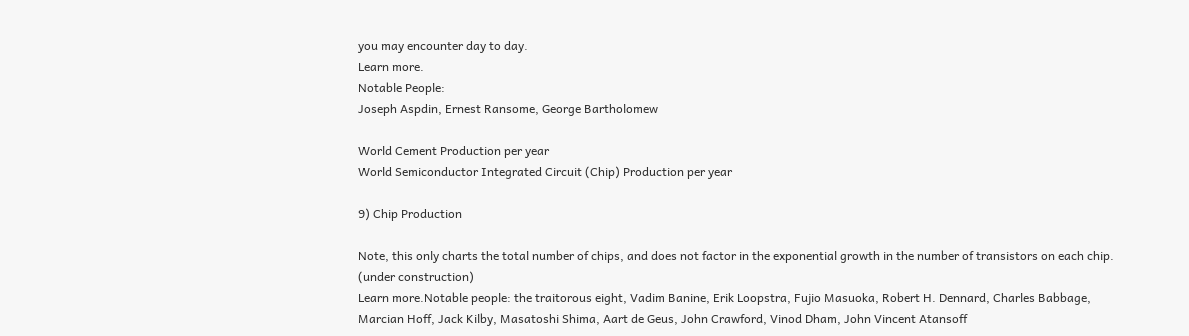you may encounter day to day.
Learn more.
Notable People:
Joseph Aspdin, Ernest Ransome, George Bartholomew

World Cement Production per year
World Semiconductor Integrated Circuit (Chip) Production per year

9) Chip Production

Note, this only charts the total number of chips, and does not factor in the exponential growth in the number of transistors on each chip.
(under construction)
Learn more.Notable people: the traitorous eight, Vadim Banine, Erik Loopstra, Fujio Masuoka, Robert H. Dennard, Charles Babbage, Marcian Hoff, Jack Kilby, Masatoshi Shima, Aart de Geus, John Crawford, Vinod Dham, John Vincent Atansoff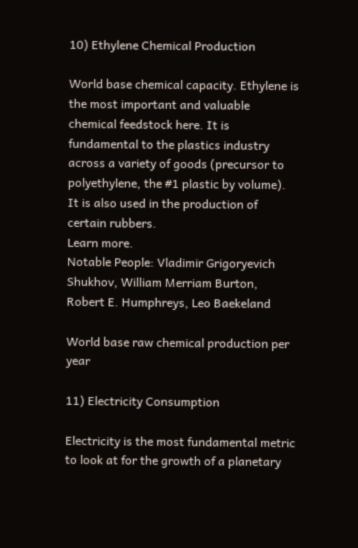10) Ethylene Chemical Production

World base chemical capacity. Ethylene is the most important and valuable chemical feedstock here. It is fundamental to the plastics industry across a variety of goods (precursor to polyethylene, the #1 plastic by volume). It is also used in the production of certain rubbers.
Learn more.
Notable People: Vladimir Grigoryevich Shukhov, William Merriam Burton, Robert E. Humphreys, Leo Baekeland

World base raw chemical production per year

11) Electricity Consumption

Electricity is the most fundamental metric to look at for the growth of a planetary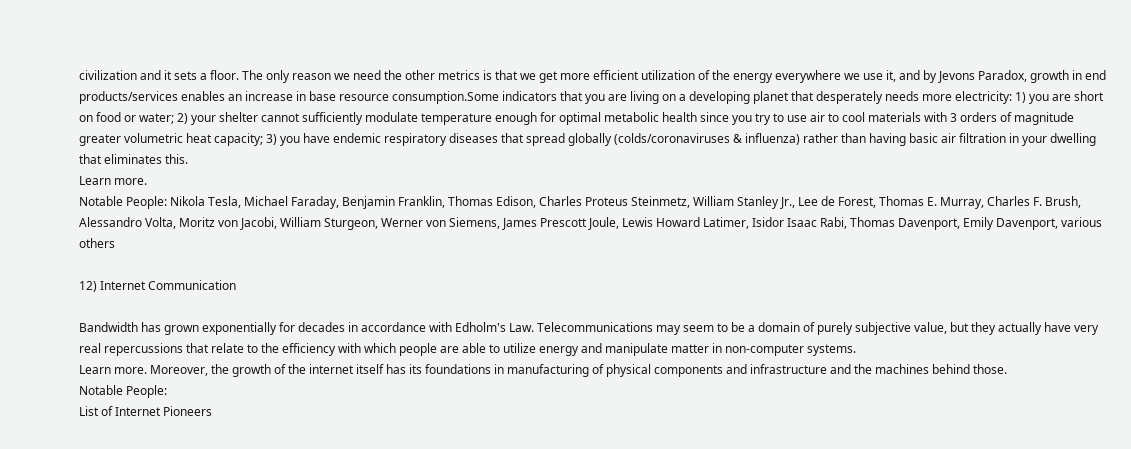civilization and it sets a floor. The only reason we need the other metrics is that we get more efficient utilization of the energy everywhere we use it, and by Jevons Paradox, growth in end products/services enables an increase in base resource consumption.Some indicators that you are living on a developing planet that desperately needs more electricity: 1) you are short on food or water; 2) your shelter cannot sufficiently modulate temperature enough for optimal metabolic health since you try to use air to cool materials with 3 orders of magnitude greater volumetric heat capacity; 3) you have endemic respiratory diseases that spread globally (colds/coronaviruses & influenza) rather than having basic air filtration in your dwelling that eliminates this.
Learn more.
Notable People: Nikola Tesla, Michael Faraday, Benjamin Franklin, Thomas Edison, Charles Proteus Steinmetz, William Stanley Jr., Lee de Forest, Thomas E. Murray, Charles F. Brush, Alessandro Volta, Moritz von Jacobi, William Sturgeon, Werner von Siemens, James Prescott Joule, Lewis Howard Latimer, Isidor Isaac Rabi, Thomas Davenport, Emily Davenport, various others

12) Internet Communication

Bandwidth has grown exponentially for decades in accordance with Edholm's Law. Telecommunications may seem to be a domain of purely subjective value, but they actually have very real repercussions that relate to the efficiency with which people are able to utilize energy and manipulate matter in non-computer systems.
Learn more. Moreover, the growth of the internet itself has its foundations in manufacturing of physical components and infrastructure and the machines behind those.
Notable People:
List of Internet Pioneers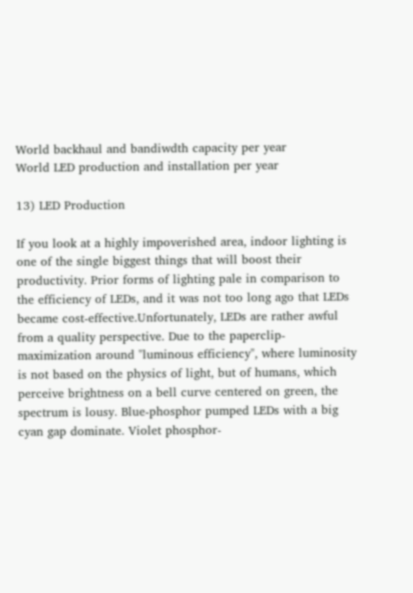World backhaul and bandiwdth capacity per year
World LED production and installation per year

13) LED Production

If you look at a highly impoverished area, indoor lighting is one of the single biggest things that will boost their productivity. Prior forms of lighting pale in comparison to the efficiency of LEDs, and it was not too long ago that LEDs became cost-effective.Unfortunately, LEDs are rather awful from a quality perspective. Due to the paperclip-maximization around "luminous efficiency", where luminosity is not based on the physics of light, but of humans, which perceive brightness on a bell curve centered on green, the spectrum is lousy. Blue-phosphor pumped LEDs with a big cyan gap dominate. Violet phosphor-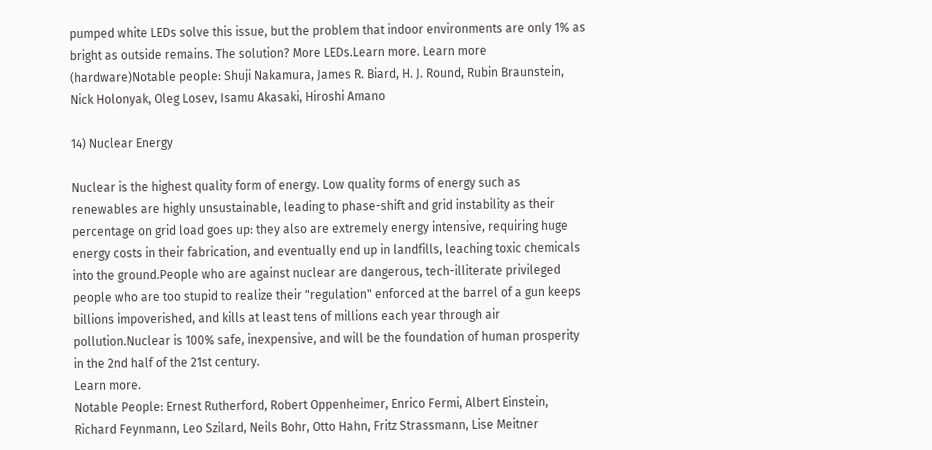pumped white LEDs solve this issue, but the problem that indoor environments are only 1% as bright as outside remains. The solution? More LEDs.Learn more. Learn more (hardware)Notable people: Shuji Nakamura, James R. Biard, H. J. Round, Rubin Braunstein, Nick Holonyak, Oleg Losev, Isamu Akasaki, Hiroshi Amano

14) Nuclear Energy

Nuclear is the highest quality form of energy. Low quality forms of energy such as renewables are highly unsustainable, leading to phase-shift and grid instability as their percentage on grid load goes up: they also are extremely energy intensive, requiring huge energy costs in their fabrication, and eventually end up in landfills, leaching toxic chemicals into the ground.People who are against nuclear are dangerous, tech-illiterate privileged people who are too stupid to realize their "regulation" enforced at the barrel of a gun keeps billions impoverished, and kills at least tens of millions each year through air pollution.Nuclear is 100% safe, inexpensive, and will be the foundation of human prosperity in the 2nd half of the 21st century.
Learn more.
Notable People: Ernest Rutherford, Robert Oppenheimer, Enrico Fermi, Albert Einstein, Richard Feynmann, Leo Szilard, Neils Bohr, Otto Hahn, Fritz Strassmann, Lise Meitner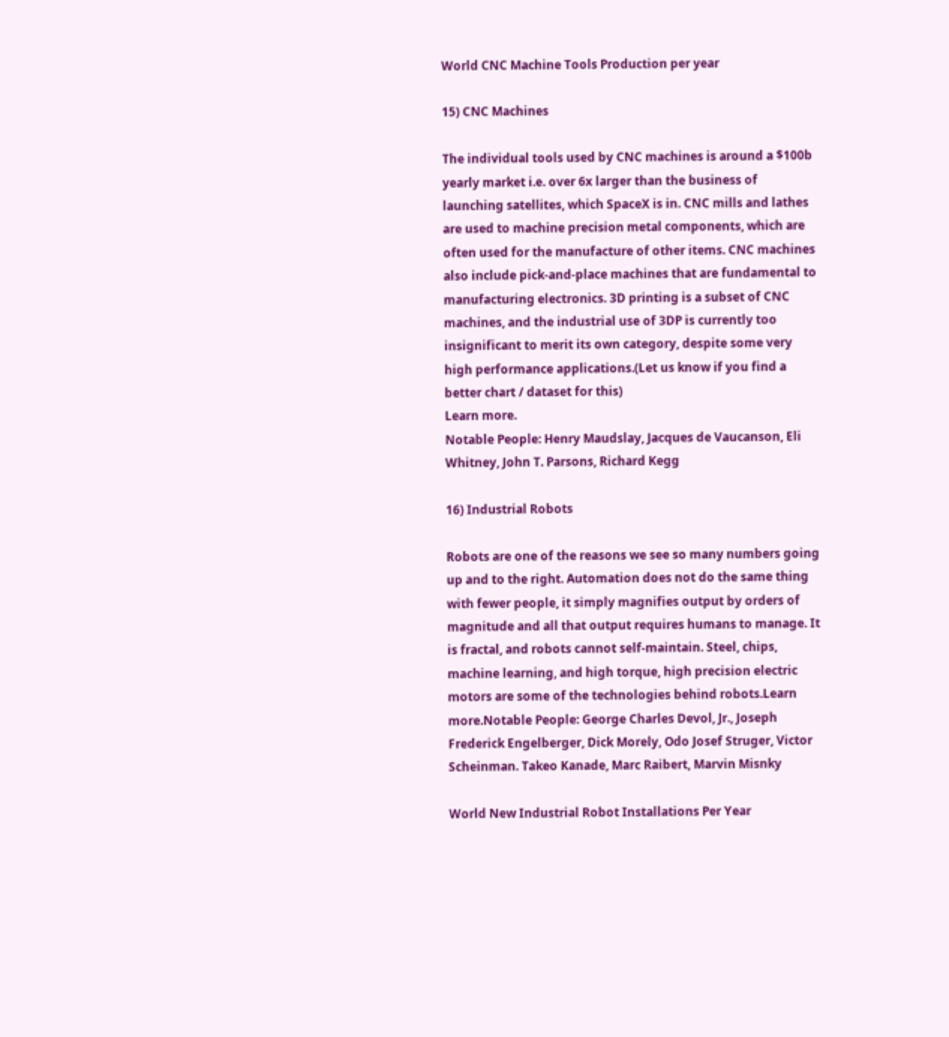World CNC Machine Tools Production per year

15) CNC Machines

The individual tools used by CNC machines is around a $100b yearly market i.e. over 6x larger than the business of launching satellites, which SpaceX is in. CNC mills and lathes are used to machine precision metal components, which are often used for the manufacture of other items. CNC machines also include pick-and-place machines that are fundamental to manufacturing electronics. 3D printing is a subset of CNC machines, and the industrial use of 3DP is currently too insignificant to merit its own category, despite some very high performance applications.(Let us know if you find a better chart / dataset for this)
Learn more.
Notable People: Henry Maudslay, Jacques de Vaucanson, Eli Whitney, John T. Parsons, Richard Kegg

16) Industrial Robots

Robots are one of the reasons we see so many numbers going up and to the right. Automation does not do the same thing with fewer people, it simply magnifies output by orders of magnitude and all that output requires humans to manage. It is fractal, and robots cannot self-maintain. Steel, chips, machine learning, and high torque, high precision electric motors are some of the technologies behind robots.Learn more.Notable People: George Charles Devol, Jr., Joseph Frederick Engelberger, Dick Morely, Odo Josef Struger, Victor Scheinman. Takeo Kanade, Marc Raibert, Marvin Misnky

World New Industrial Robot Installations Per Year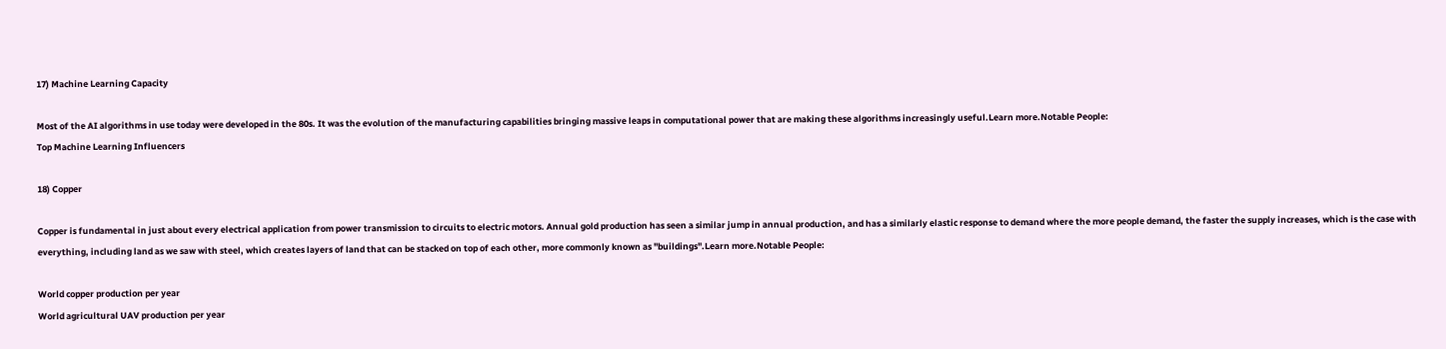17) Machine Learning Capacity

Most of the AI algorithms in use today were developed in the 80s. It was the evolution of the manufacturing capabilities bringing massive leaps in computational power that are making these algorithms increasingly useful.Learn more.Notable People:
Top Machine Learning Influencers

18) Copper

Copper is fundamental in just about every electrical application from power transmission to circuits to electric motors. Annual gold production has seen a similar jump in annual production, and has a similarly elastic response to demand where the more people demand, the faster the supply increases, which is the case with everything, including land as we saw with steel, which creates layers of land that can be stacked on top of each other, more commonly known as "buildings".Learn more.Notable People:

World copper production per year
World agricultural UAV production per year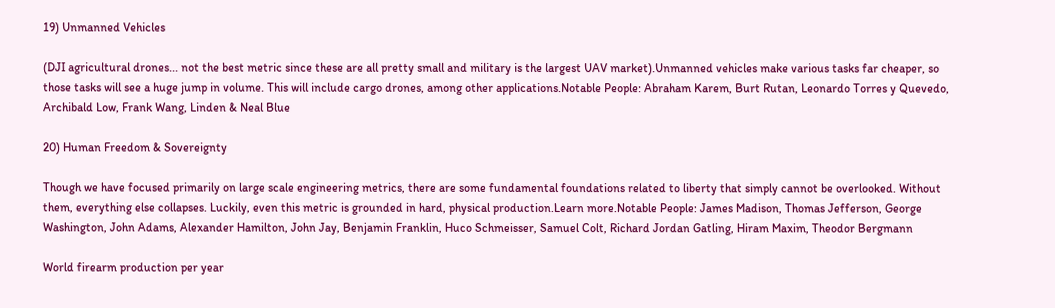19) Unmanned Vehicles

(DJI agricultural drones... not the best metric since these are all pretty small and military is the largest UAV market).Unmanned vehicles make various tasks far cheaper, so those tasks will see a huge jump in volume. This will include cargo drones, among other applications.Notable People: Abraham Karem, Burt Rutan, Leonardo Torres y Quevedo, Archibald Low, Frank Wang, Linden & Neal Blue

20) Human Freedom & Sovereignty

Though we have focused primarily on large scale engineering metrics, there are some fundamental foundations related to liberty that simply cannot be overlooked. Without them, everything else collapses. Luckily, even this metric is grounded in hard, physical production.Learn more.Notable People: James Madison, Thomas Jefferson, George Washington, John Adams, Alexander Hamilton, John Jay, Benjamin Franklin, Huco Schmeisser, Samuel Colt, Richard Jordan Gatling, Hiram Maxim, Theodor Bergmann

World firearm production per year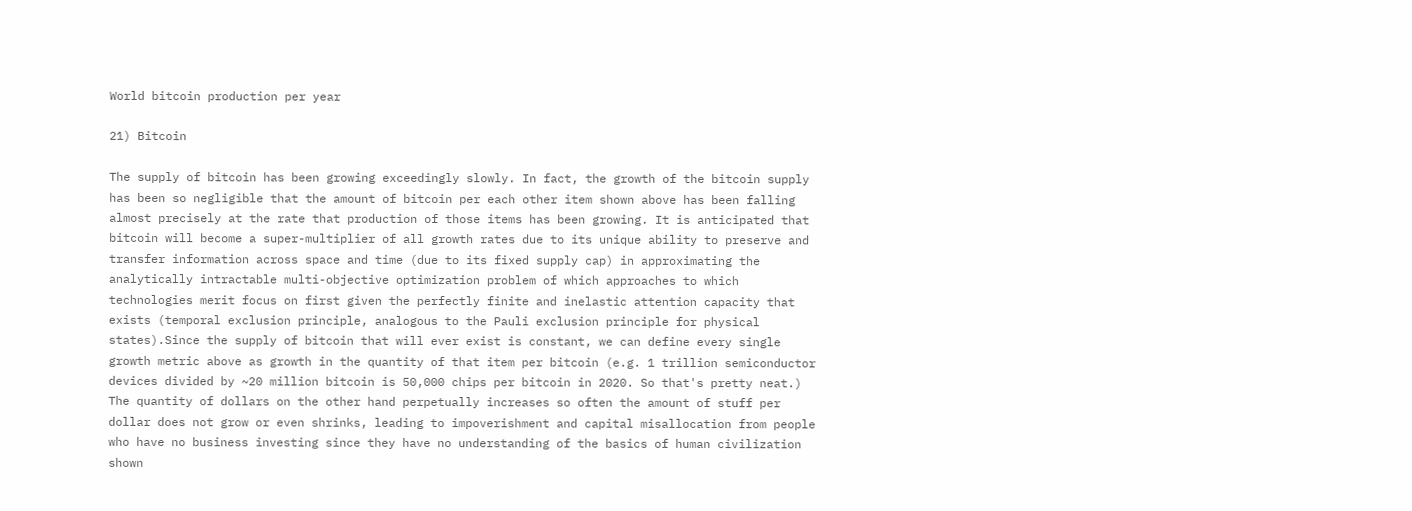World bitcoin production per year

21) Bitcoin

The supply of bitcoin has been growing exceedingly slowly. In fact, the growth of the bitcoin supply has been so negligible that the amount of bitcoin per each other item shown above has been falling almost precisely at the rate that production of those items has been growing. It is anticipated that bitcoin will become a super-multiplier of all growth rates due to its unique ability to preserve and transfer information across space and time (due to its fixed supply cap) in approximating the analytically intractable multi-objective optimization problem of which approaches to which technologies merit focus on first given the perfectly finite and inelastic attention capacity that exists (temporal exclusion principle, analogous to the Pauli exclusion principle for physical states).Since the supply of bitcoin that will ever exist is constant, we can define every single growth metric above as growth in the quantity of that item per bitcoin (e.g. 1 trillion semiconductor devices divided by ~20 million bitcoin is 50,000 chips per bitcoin in 2020. So that's pretty neat.) The quantity of dollars on the other hand perpetually increases so often the amount of stuff per dollar does not grow or even shrinks, leading to impoverishment and capital misallocation from people who have no business investing since they have no understanding of the basics of human civilization shown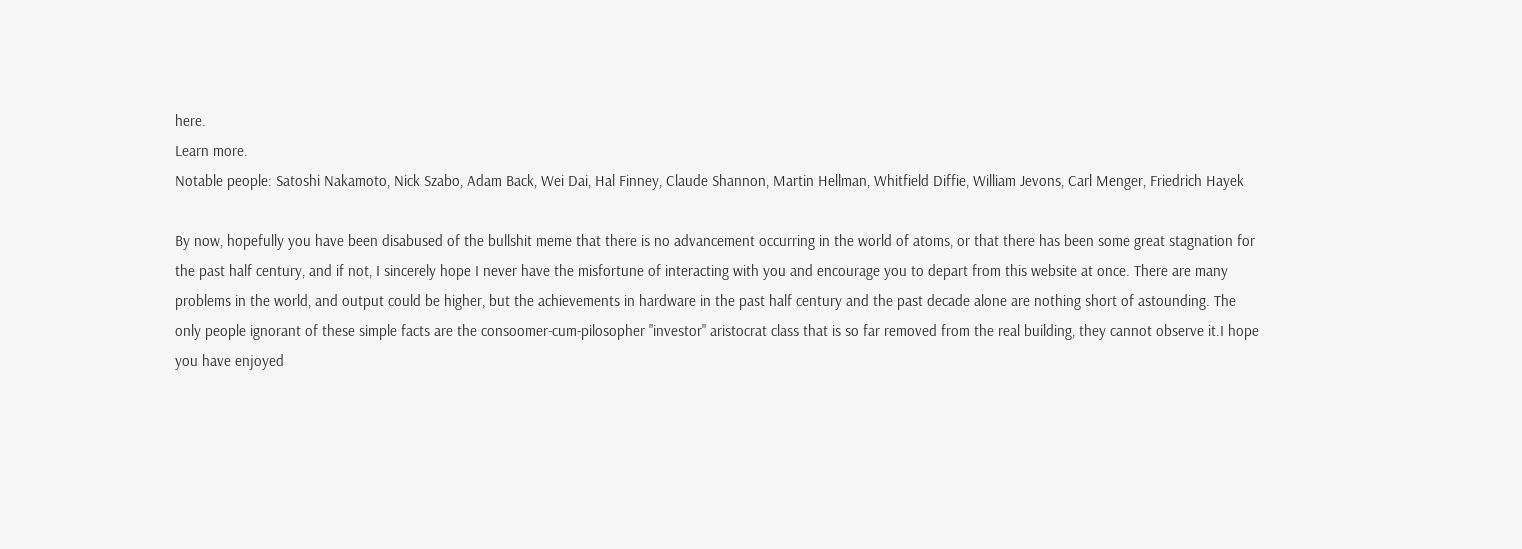here.
Learn more.
Notable people: Satoshi Nakamoto, Nick Szabo, Adam Back, Wei Dai, Hal Finney, Claude Shannon, Martin Hellman, Whitfield Diffie, William Jevons, Carl Menger, Friedrich Hayek

By now, hopefully you have been disabused of the bullshit meme that there is no advancement occurring in the world of atoms, or that there has been some great stagnation for the past half century, and if not, I sincerely hope I never have the misfortune of interacting with you and encourage you to depart from this website at once. There are many problems in the world, and output could be higher, but the achievements in hardware in the past half century and the past decade alone are nothing short of astounding. The only people ignorant of these simple facts are the consoomer-cum-pilosopher "investor" aristocrat class that is so far removed from the real building, they cannot observe it.I hope you have enjoyed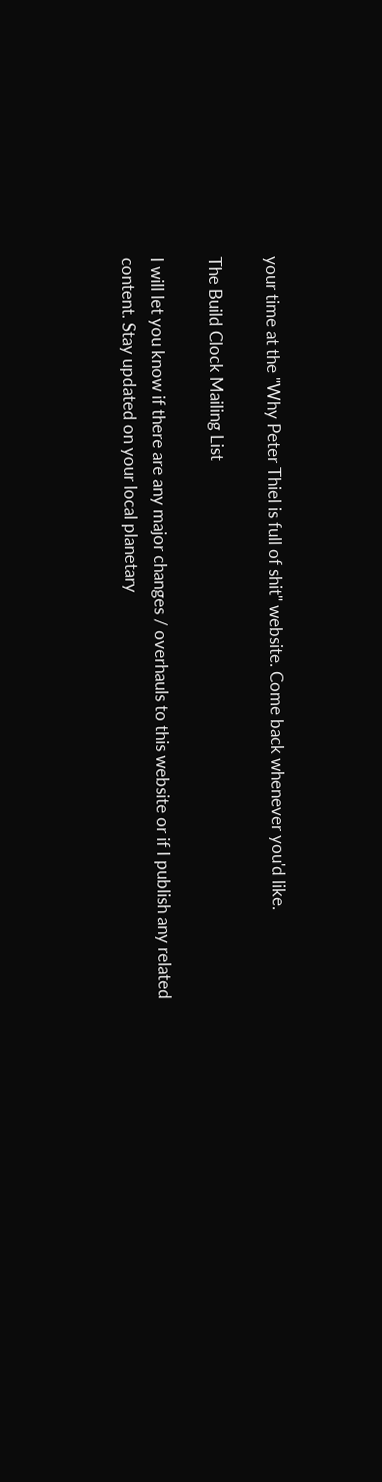your time at the "Why Peter Thiel is full of shit" website. Come back whenever you'd like.

The Build Clock Mailing List

I will let you know if there are any major changes / overhauls to this website or if I publish any related content. Stay updated on your local planetary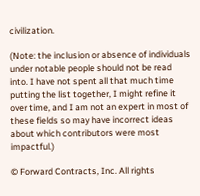civilization.

(Note: the inclusion or absence of individuals under notable people should not be read into. I have not spent all that much time putting the list together, I might refine it over time, and I am not an expert in most of these fields so may have incorrect ideas about which contributors were most impactful.)

© Forward Contracts, Inc. All rights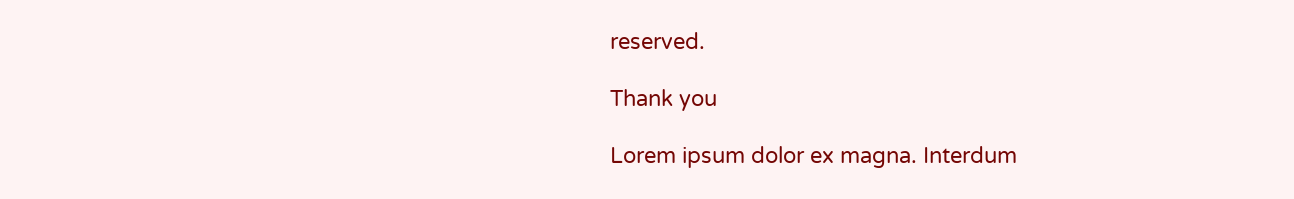reserved.

Thank you

Lorem ipsum dolor ex magna. Interdum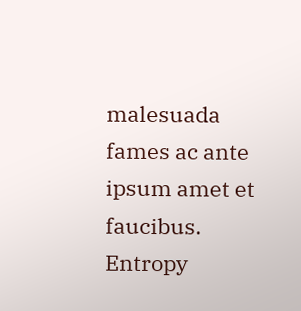malesuada fames ac ante ipsum amet et faucibus. Entropy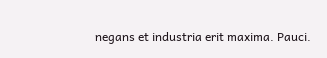negans et industria erit maxima. Pauci.